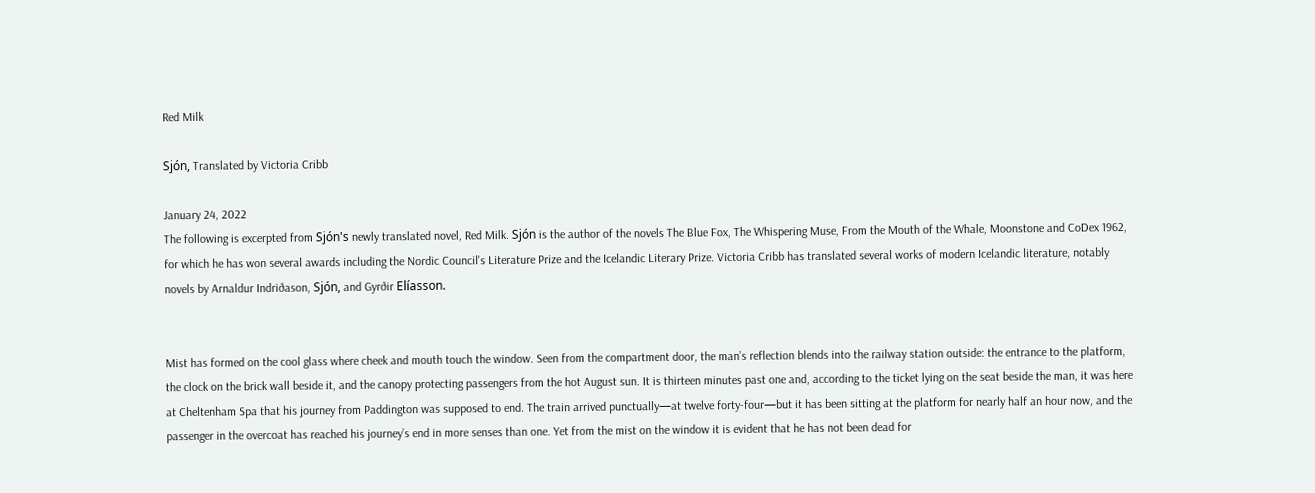Red Milk

Sjón, Translated by Victoria Cribb

January 24, 2022
The following is excerpted from Sjón's newly translated novel, Red Milk. Sjón is the author of the novels The Blue Fox, The Whispering Muse, From the Mouth of the Whale, Moonstone and CoDex 1962, for which he has won several awards including the Nordic Council's Literature Prize and the Icelandic Literary Prize. Victoria Cribb has translated several works of modern Icelandic literature, notably novels by Arnaldur Indriðason, Sjón, and Gyrðir Elíasson.


Mist has formed on the cool glass where cheek and mouth touch the window. Seen from the compartment door, the man’s reflection blends into the railway station outside: the entrance to the platform, the clock on the brick wall beside it, and the canopy protecting passengers from the hot August sun. It is thirteen minutes past one and, according to the ticket lying on the seat beside the man, it was here at Cheltenham Spa that his journey from Paddington was supposed to end. The train arrived punctually—at twelve forty-four—but it has been sitting at the platform for nearly half an hour now, and the passenger in the overcoat has reached his journey’s end in more senses than one. Yet from the mist on the window it is evident that he has not been dead for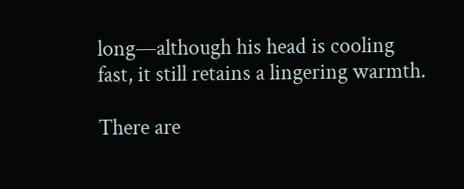long—although his head is cooling fast, it still retains a lingering warmth.

There are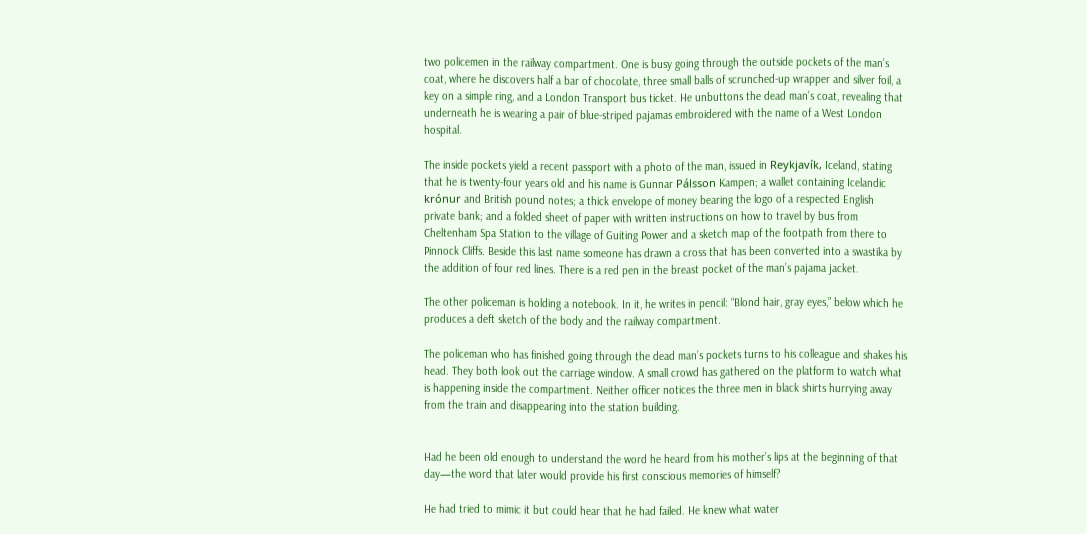two policemen in the railway compartment. One is busy going through the outside pockets of the man’s coat, where he discovers half a bar of chocolate, three small balls of scrunched-up wrapper and silver foil, a key on a simple ring, and a London Transport bus ticket. He unbuttons the dead man’s coat, revealing that underneath he is wearing a pair of blue-striped pajamas embroidered with the name of a West London hospital.

The inside pockets yield a recent passport with a photo of the man, issued in Reykjavík, Iceland, stating that he is twenty-four years old and his name is Gunnar Pálsson Kampen; a wallet containing Icelandic krónur and British pound notes; a thick envelope of money bearing the logo of a respected English private bank; and a folded sheet of paper with written instructions on how to travel by bus from Cheltenham Spa Station to the village of Guiting Power and a sketch map of the footpath from there to Pinnock Cliffs. Beside this last name someone has drawn a cross that has been converted into a swastika by the addition of four red lines. There is a red pen in the breast pocket of the man’s pajama jacket.

The other policeman is holding a notebook. In it, he writes in pencil: “Blond hair, gray eyes,” below which he produces a deft sketch of the body and the railway compartment.

The policeman who has finished going through the dead man’s pockets turns to his colleague and shakes his head. They both look out the carriage window. A small crowd has gathered on the platform to watch what is happening inside the compartment. Neither officer notices the three men in black shirts hurrying away from the train and disappearing into the station building.


Had he been old enough to understand the word he heard from his mother’s lips at the beginning of that day—the word that later would provide his first conscious memories of himself?

He had tried to mimic it but could hear that he had failed. He knew what water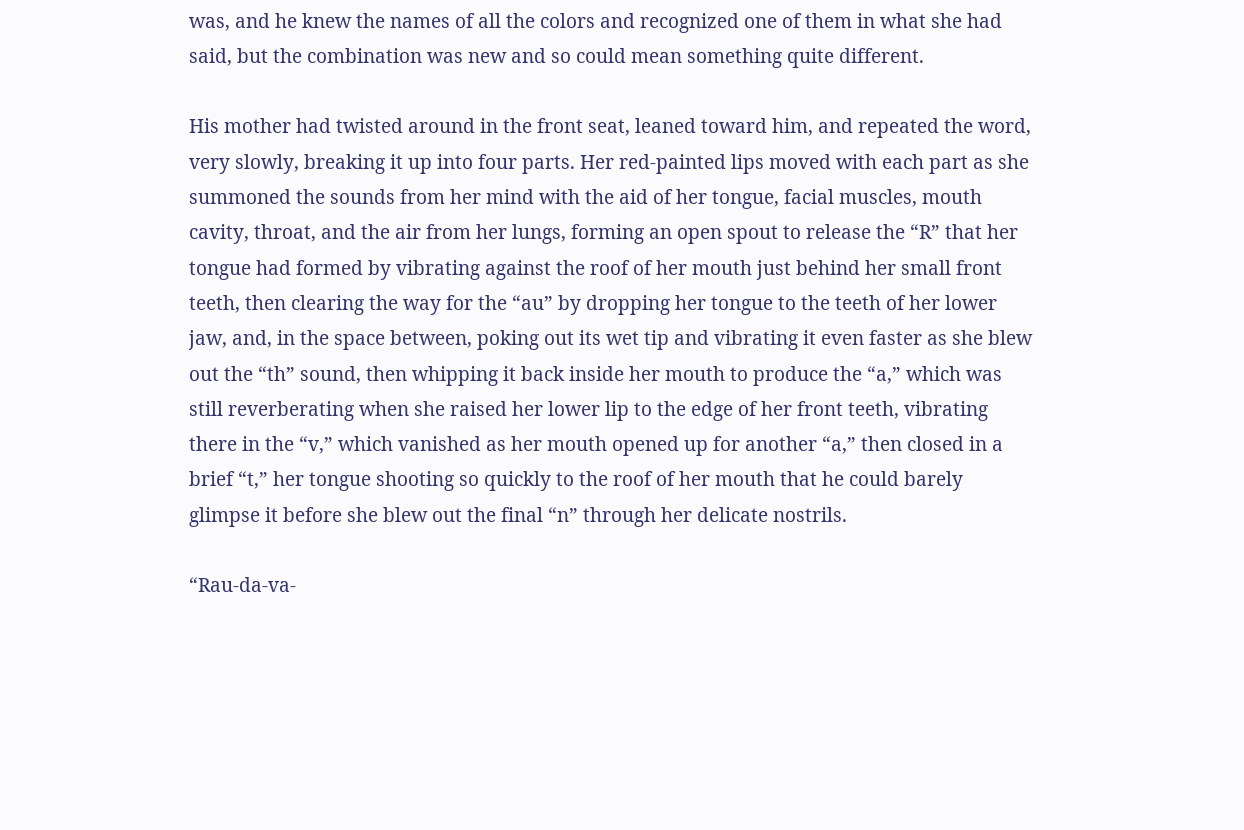was, and he knew the names of all the colors and recognized one of them in what she had said, but the combination was new and so could mean something quite different.

His mother had twisted around in the front seat, leaned toward him, and repeated the word, very slowly, breaking it up into four parts. Her red-painted lips moved with each part as she summoned the sounds from her mind with the aid of her tongue, facial muscles, mouth cavity, throat, and the air from her lungs, forming an open spout to release the “R” that her tongue had formed by vibrating against the roof of her mouth just behind her small front teeth, then clearing the way for the “au” by dropping her tongue to the teeth of her lower jaw, and, in the space between, poking out its wet tip and vibrating it even faster as she blew out the “th” sound, then whipping it back inside her mouth to produce the “a,” which was still reverberating when she raised her lower lip to the edge of her front teeth, vibrating there in the “v,” which vanished as her mouth opened up for another “a,” then closed in a brief “t,” her tongue shooting so quickly to the roof of her mouth that he could barely glimpse it before she blew out the final “n” through her delicate nostrils.

“Rau-da-va-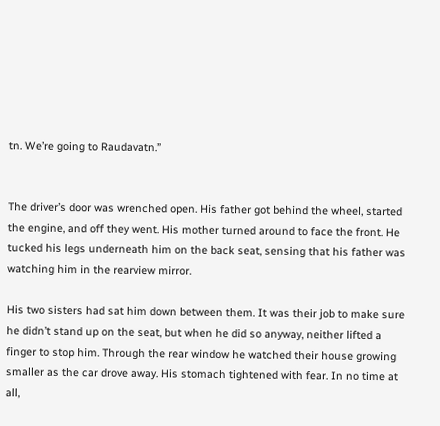tn. We’re going to Raudavatn.”


The driver’s door was wrenched open. His father got behind the wheel, started the engine, and off they went. His mother turned around to face the front. He tucked his legs underneath him on the back seat, sensing that his father was watching him in the rearview mirror.

His two sisters had sat him down between them. It was their job to make sure he didn’t stand up on the seat, but when he did so anyway, neither lifted a finger to stop him. Through the rear window he watched their house growing smaller as the car drove away. His stomach tightened with fear. In no time at all,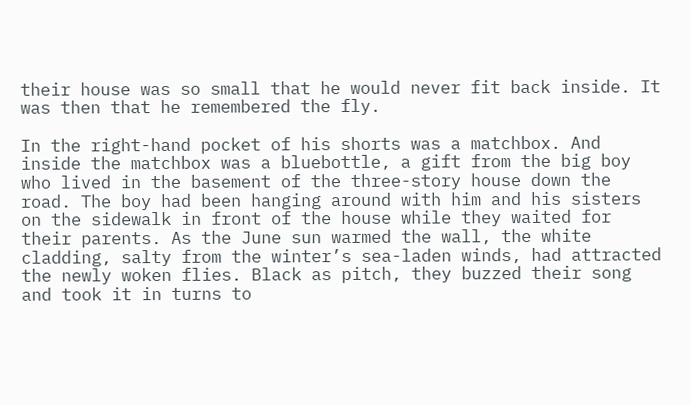their house was so small that he would never fit back inside. It was then that he remembered the fly.

In the right-hand pocket of his shorts was a matchbox. And inside the matchbox was a bluebottle, a gift from the big boy who lived in the basement of the three-story house down the road. The boy had been hanging around with him and his sisters on the sidewalk in front of the house while they waited for their parents. As the June sun warmed the wall, the white cladding, salty from the winter’s sea-laden winds, had attracted the newly woken flies. Black as pitch, they buzzed their song and took it in turns to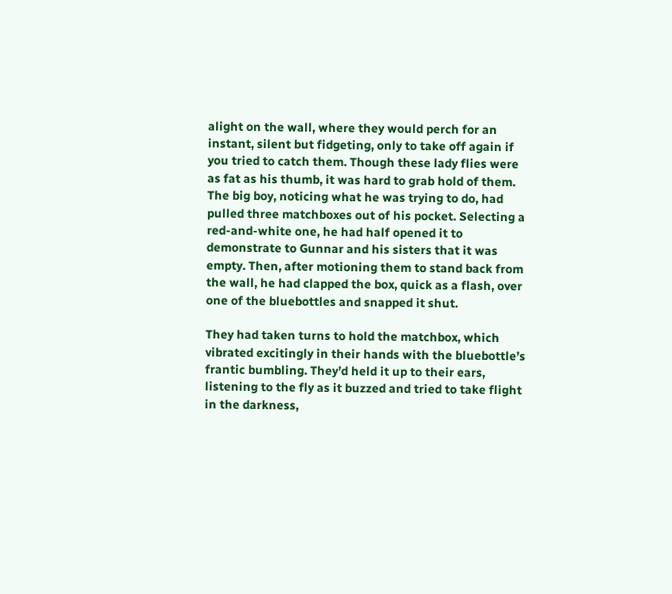alight on the wall, where they would perch for an instant, silent but fidgeting, only to take off again if you tried to catch them. Though these lady flies were as fat as his thumb, it was hard to grab hold of them. The big boy, noticing what he was trying to do, had pulled three matchboxes out of his pocket. Selecting a red-and-white one, he had half opened it to demonstrate to Gunnar and his sisters that it was empty. Then, after motioning them to stand back from the wall, he had clapped the box, quick as a flash, over one of the bluebottles and snapped it shut.

They had taken turns to hold the matchbox, which vibrated excitingly in their hands with the bluebottle’s frantic bumbling. They’d held it up to their ears, listening to the fly as it buzzed and tried to take flight in the darkness,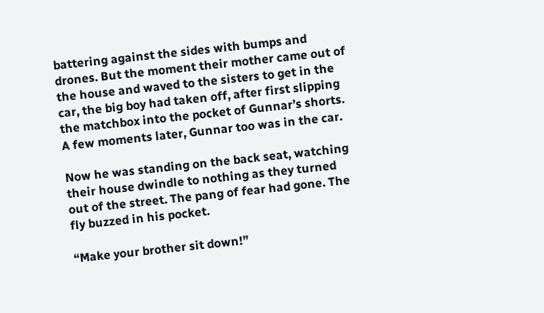battering against the sides with bumps and drones. But the moment their mother came out of the house and waved to the sisters to get in the car, the big boy had taken off, after first slipping the matchbox into the pocket of Gunnar’s shorts. A few moments later, Gunnar too was in the car.

Now he was standing on the back seat, watching their house dwindle to nothing as they turned out of the street. The pang of fear had gone. The fly buzzed in his pocket.

“Make your brother sit down!”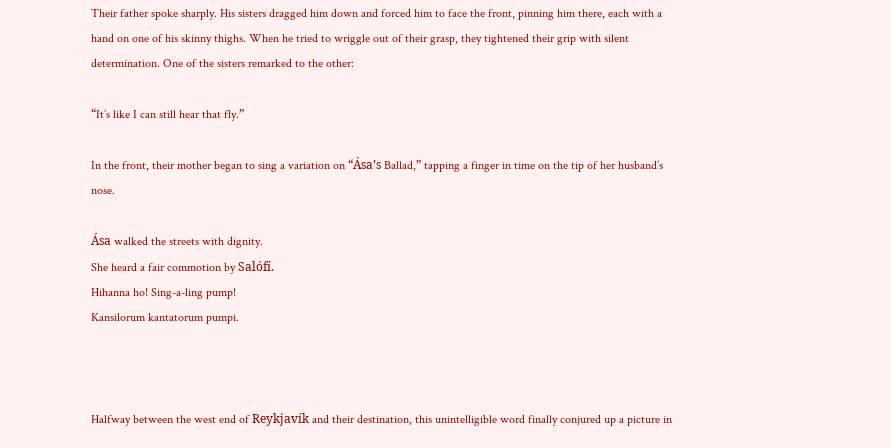Their father spoke sharply. His sisters dragged him down and forced him to face the front, pinning him there, each with a hand on one of his skinny thighs. When he tried to wriggle out of their grasp, they tightened their grip with silent determination. One of the sisters remarked to the other:

“It’s like I can still hear that fly.”

In the front, their mother began to sing a variation on “Ása’s Ballad,” tapping a finger in time on the tip of her husband’s nose.

Ása walked the streets with dignity.
She heard a fair commotion by Salófí.
Hihanna ho! Sing-a-ling pump!
Kansilorum kantatorum pumpi.



Halfway between the west end of Reykjavík and their destination, this unintelligible word finally conjured up a picture in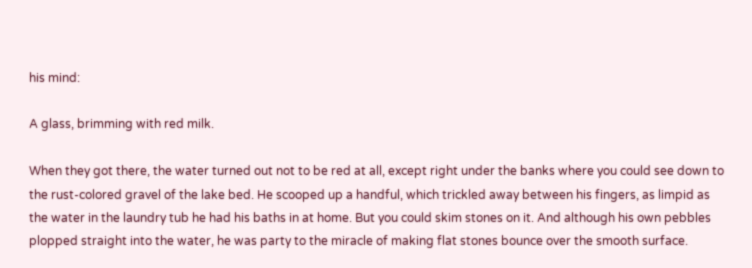his mind:

A glass, brimming with red milk.

When they got there, the water turned out not to be red at all, except right under the banks where you could see down to the rust-colored gravel of the lake bed. He scooped up a handful, which trickled away between his fingers, as limpid as the water in the laundry tub he had his baths in at home. But you could skim stones on it. And although his own pebbles plopped straight into the water, he was party to the miracle of making flat stones bounce over the smooth surface.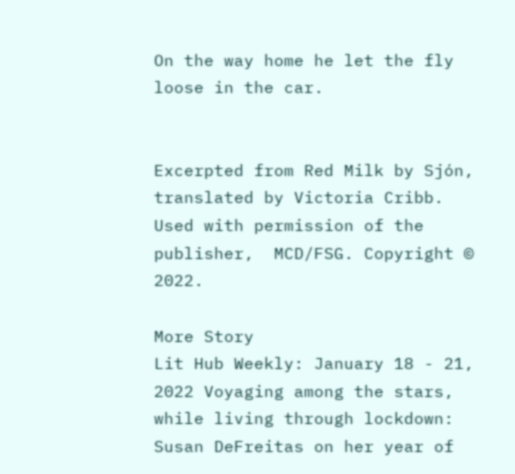On the way home he let the fly loose in the car.


Excerpted from Red Milk by Sjón, translated by Victoria Cribb. Used with permission of the publisher,  MCD/FSG. Copyright © 2022.

More Story
Lit Hub Weekly: January 18 - 21, 2022 Voyaging among the stars, while living through lockdown: Susan DeFreitas on her year of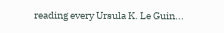reading every Ursula K. Le Guin...